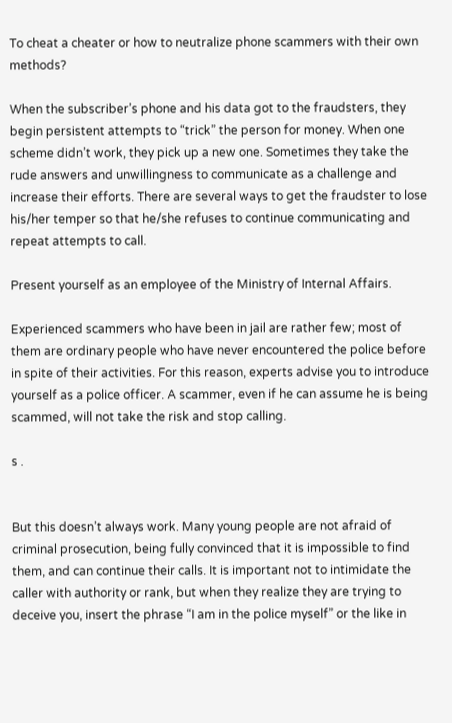To cheat a cheater or how to neutralize phone scammers with their own methods?

When the subscriber’s phone and his data got to the fraudsters, they begin persistent attempts to “trick” the person for money. When one scheme didn’t work, they pick up a new one. Sometimes they take the rude answers and unwillingness to communicate as a challenge and increase their efforts. There are several ways to get the fraudster to lose his/her temper so that he/she refuses to continue communicating and repeat attempts to call.

Present yourself as an employee of the Ministry of Internal Affairs.

Experienced scammers who have been in jail are rather few; most of them are ordinary people who have never encountered the police before in spite of their activities. For this reason, experts advise you to introduce yourself as a police officer. A scammer, even if he can assume he is being scammed, will not take the risk and stop calling.

s .


But this doesn’t always work. Many young people are not afraid of criminal prosecution, being fully convinced that it is impossible to find them, and can continue their calls. It is important not to intimidate the caller with authority or rank, but when they realize they are trying to deceive you, insert the phrase “I am in the police myself” or the like in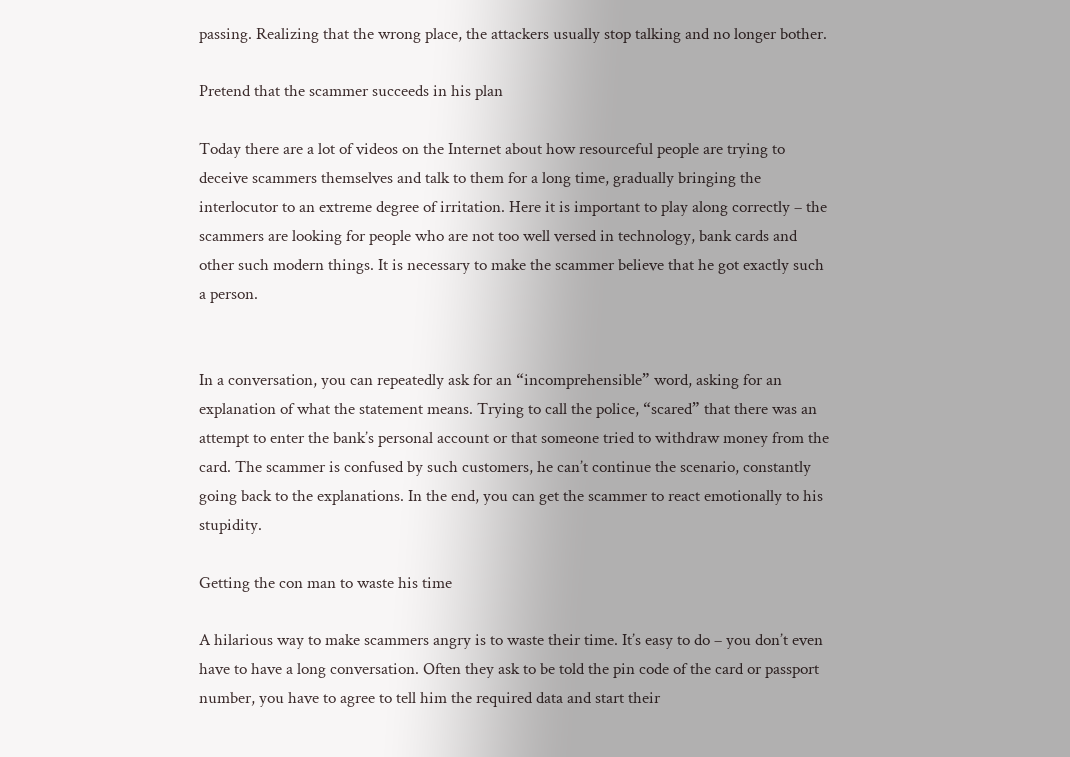passing. Realizing that the wrong place, the attackers usually stop talking and no longer bother.

Pretend that the scammer succeeds in his plan

Today there are a lot of videos on the Internet about how resourceful people are trying to deceive scammers themselves and talk to them for a long time, gradually bringing the interlocutor to an extreme degree of irritation. Here it is important to play along correctly – the scammers are looking for people who are not too well versed in technology, bank cards and other such modern things. It is necessary to make the scammer believe that he got exactly such a person.


In a conversation, you can repeatedly ask for an “incomprehensible” word, asking for an explanation of what the statement means. Trying to call the police, “scared” that there was an attempt to enter the bank’s personal account or that someone tried to withdraw money from the card. The scammer is confused by such customers, he can’t continue the scenario, constantly going back to the explanations. In the end, you can get the scammer to react emotionally to his stupidity.

Getting the con man to waste his time

A hilarious way to make scammers angry is to waste their time. It’s easy to do – you don’t even have to have a long conversation. Often they ask to be told the pin code of the card or passport number, you have to agree to tell him the required data and start their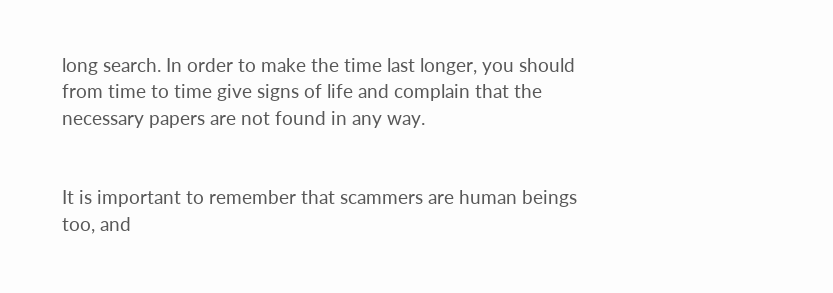long search. In order to make the time last longer, you should from time to time give signs of life and complain that the necessary papers are not found in any way.


It is important to remember that scammers are human beings too, and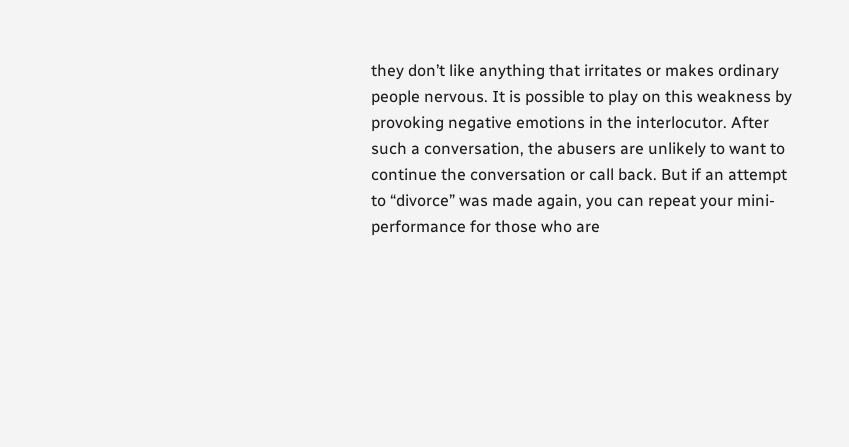they don’t like anything that irritates or makes ordinary people nervous. It is possible to play on this weakness by provoking negative emotions in the interlocutor. After such a conversation, the abusers are unlikely to want to continue the conversation or call back. But if an attempt to “divorce” was made again, you can repeat your mini-performance for those who are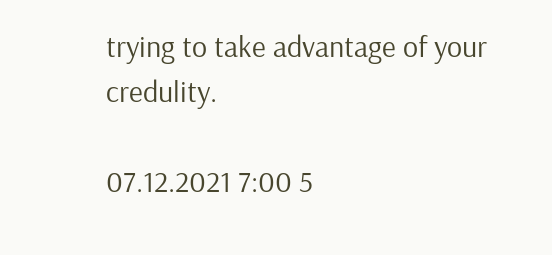trying to take advantage of your credulity.

07.12.2021 7:00 5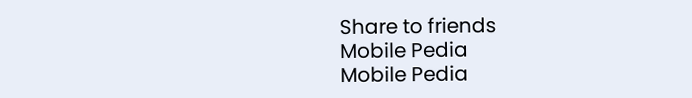Share to friends
Mobile Pedia
Mobile Pedia